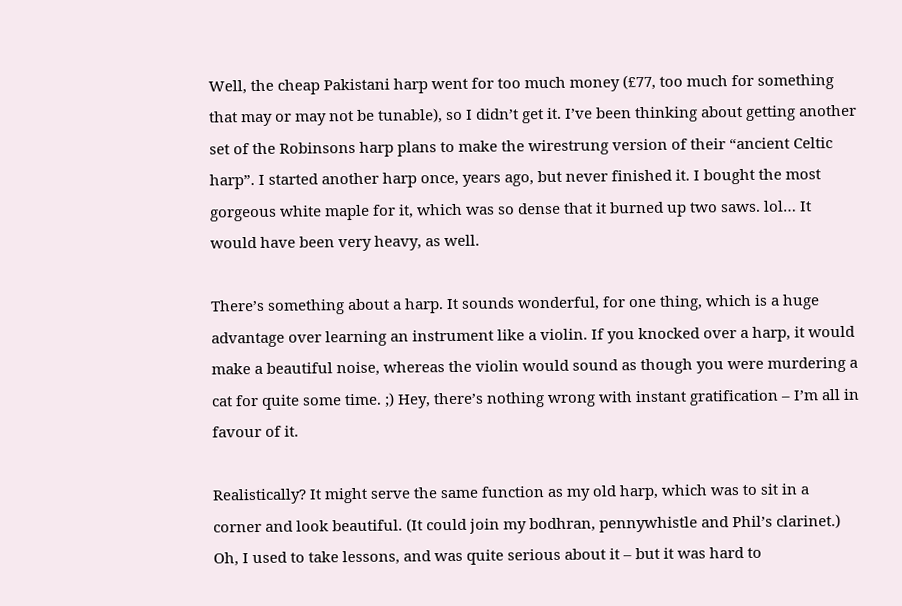Well, the cheap Pakistani harp went for too much money (£77, too much for something that may or may not be tunable), so I didn’t get it. I’ve been thinking about getting another set of the Robinsons harp plans to make the wirestrung version of their “ancient Celtic harp”. I started another harp once, years ago, but never finished it. I bought the most gorgeous white maple for it, which was so dense that it burned up two saws. lol… It would have been very heavy, as well.

There’s something about a harp. It sounds wonderful, for one thing, which is a huge advantage over learning an instrument like a violin. If you knocked over a harp, it would make a beautiful noise, whereas the violin would sound as though you were murdering a cat for quite some time. ;) Hey, there’s nothing wrong with instant gratification – I’m all in favour of it.

Realistically? It might serve the same function as my old harp, which was to sit in a corner and look beautiful. (It could join my bodhran, pennywhistle and Phil’s clarinet.) Oh, I used to take lessons, and was quite serious about it – but it was hard to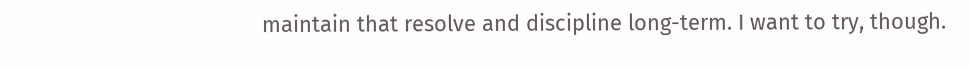maintain that resolve and discipline long-term. I want to try, though.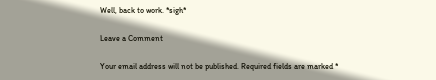Well, back to work. *sigh*

Leave a Comment

Your email address will not be published. Required fields are marked *